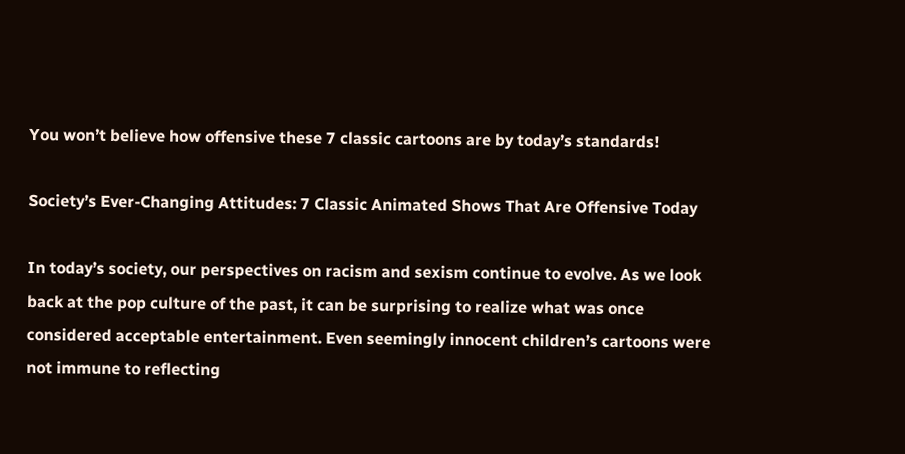You won’t believe how offensive these 7 classic cartoons are by today’s standards!

Society’s Ever-Changing Attitudes: 7 Classic Animated Shows That Are Offensive Today

In today’s society, our perspectives on racism and sexism continue to evolve. As we look back at the pop culture of the past, it can be surprising to realize what was once considered acceptable entertainment. Even seemingly innocent children’s cartoons were not immune to reflecting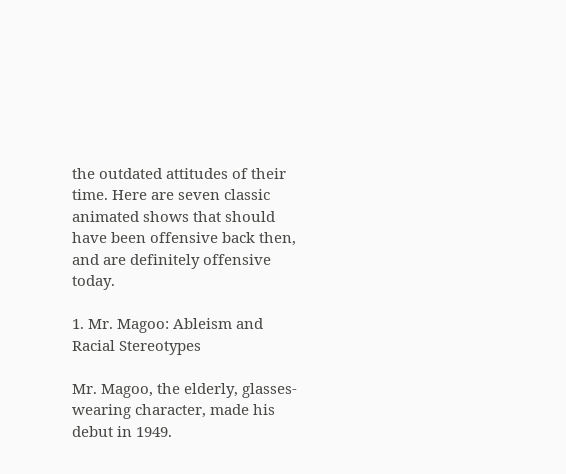the outdated attitudes of their time. Here are seven classic animated shows that should have been offensive back then, and are definitely offensive today.

1. Mr. Magoo: Ableism and Racial Stereotypes

Mr. Magoo, the elderly, glasses-wearing character, made his debut in 1949.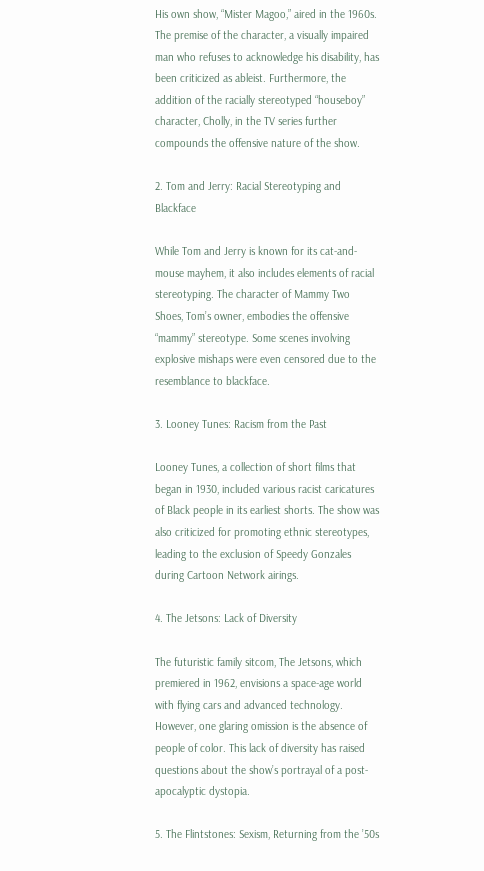His own show, “Mister Magoo,” aired in the 1960s. The premise of the character, a visually impaired man who refuses to acknowledge his disability, has been criticized as ableist. Furthermore, the addition of the racially stereotyped “houseboy” character, Cholly, in the TV series further compounds the offensive nature of the show.

2. Tom and Jerry: Racial Stereotyping and Blackface

While Tom and Jerry is known for its cat-and-mouse mayhem, it also includes elements of racial stereotyping. The character of Mammy Two Shoes, Tom’s owner, embodies the offensive “mammy” stereotype. Some scenes involving explosive mishaps were even censored due to the resemblance to blackface.

3. Looney Tunes: Racism from the Past

Looney Tunes, a collection of short films that began in 1930, included various racist caricatures of Black people in its earliest shorts. The show was also criticized for promoting ethnic stereotypes, leading to the exclusion of Speedy Gonzales during Cartoon Network airings.

4. The Jetsons: Lack of Diversity

The futuristic family sitcom, The Jetsons, which premiered in 1962, envisions a space-age world with flying cars and advanced technology. However, one glaring omission is the absence of people of color. This lack of diversity has raised questions about the show’s portrayal of a post-apocalyptic dystopia.

5. The Flintstones: Sexism, Returning from the ’50s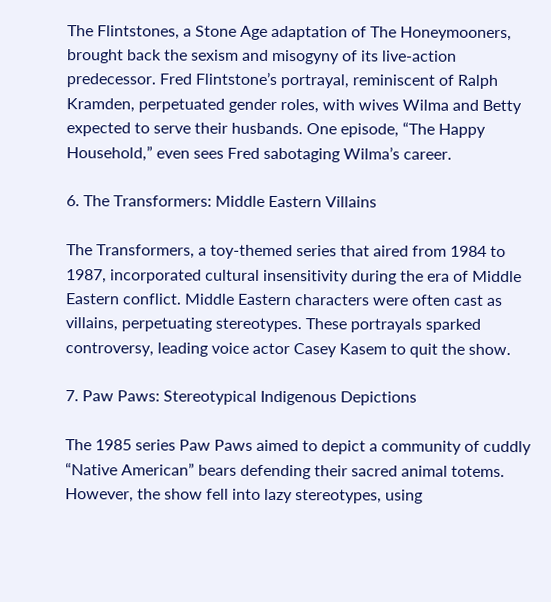The Flintstones, a Stone Age adaptation of The Honeymooners, brought back the sexism and misogyny of its live-action predecessor. Fred Flintstone’s portrayal, reminiscent of Ralph Kramden, perpetuated gender roles, with wives Wilma and Betty expected to serve their husbands. One episode, “The Happy Household,” even sees Fred sabotaging Wilma’s career.

6. The Transformers: Middle Eastern Villains

The Transformers, a toy-themed series that aired from 1984 to 1987, incorporated cultural insensitivity during the era of Middle Eastern conflict. Middle Eastern characters were often cast as villains, perpetuating stereotypes. These portrayals sparked controversy, leading voice actor Casey Kasem to quit the show.

7. Paw Paws: Stereotypical Indigenous Depictions

The 1985 series Paw Paws aimed to depict a community of cuddly “Native American” bears defending their sacred animal totems. However, the show fell into lazy stereotypes, using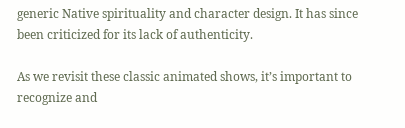generic Native spirituality and character design. It has since been criticized for its lack of authenticity.

As we revisit these classic animated shows, it’s important to recognize and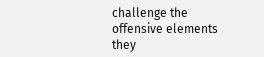challenge the offensive elements they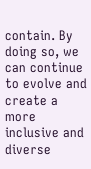contain. By doing so, we can continue to evolve and create a more inclusive and diverse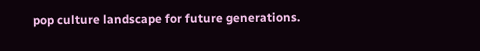pop culture landscape for future generations.